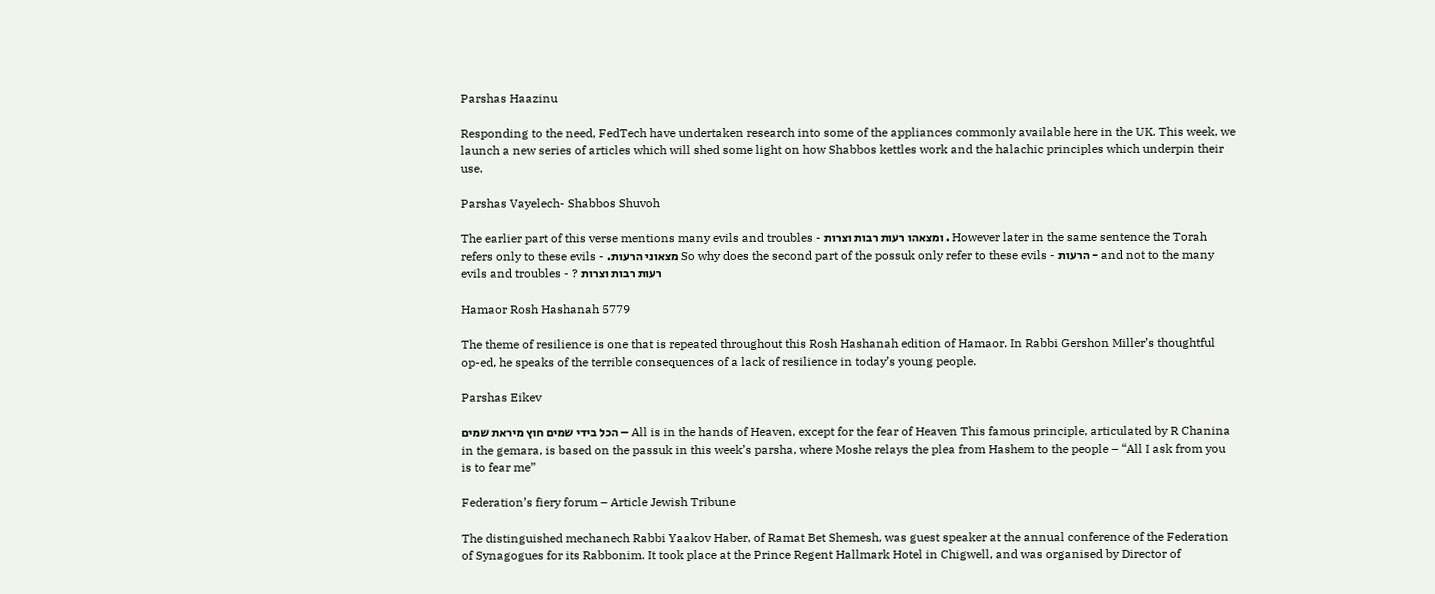Parshas Haazinu

Responding to the need, FedTech have undertaken research into some of the appliances commonly available here in the UK. This week, we launch a new series of articles which will shed some light on how Shabbos kettles work and the halachic principles which underpin their use.

Parshas Vayelech- Shabbos Shuvoh

The earlier part of this verse mentions many evils and troubles - ומצאהו רעות רבות וצרות . However later in the same sentence the Torah refers only to these evils - .מצאוני הרעות So why does the second part of the possuk only refer to these evils - הרעות - and not to the many evils and troubles - ? רעות רבות וצרות

Hamaor Rosh Hashanah 5779

The theme of resilience is one that is repeated throughout this Rosh Hashanah edition of Hamaor. In Rabbi Gershon Miller’s thoughtful op-ed, he speaks of the terrible consequences of a lack of resilience in today’s young people.

Parshas Eikev

הכל בידי שמים חוץ מיראת שמים – All is in the hands of Heaven, except for the fear of Heaven This famous principle, articulated by R Chanina in the gemara, is based on the passuk in this week’s parsha, where Moshe relays the plea from Hashem to the people – “All I ask from you is to fear me”

Federation’s fiery forum – Article Jewish Tribune

The distinguished mechanech Rabbi Yaakov Haber, of Ramat Bet Shemesh, was guest speaker at the annual conference of the Federation of Synagogues for its Rabbonim. It took place at the Prince Regent Hallmark Hotel in Chigwell, and was organised by Director of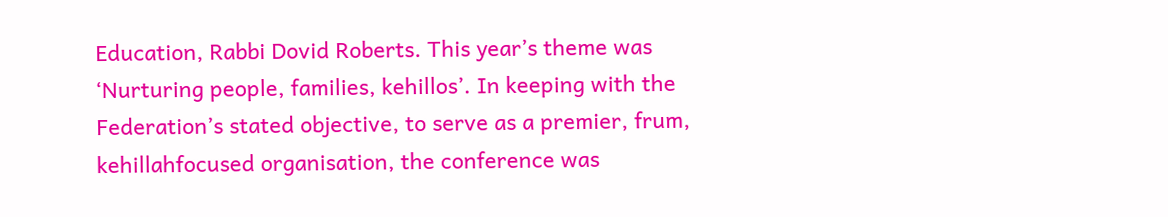Education, Rabbi Dovid Roberts. This year’s theme was ‘Nurturing people, families, kehillos’. In keeping with the Federation’s stated objective, to serve as a premier, frum, kehillahfocused organisation, the conference was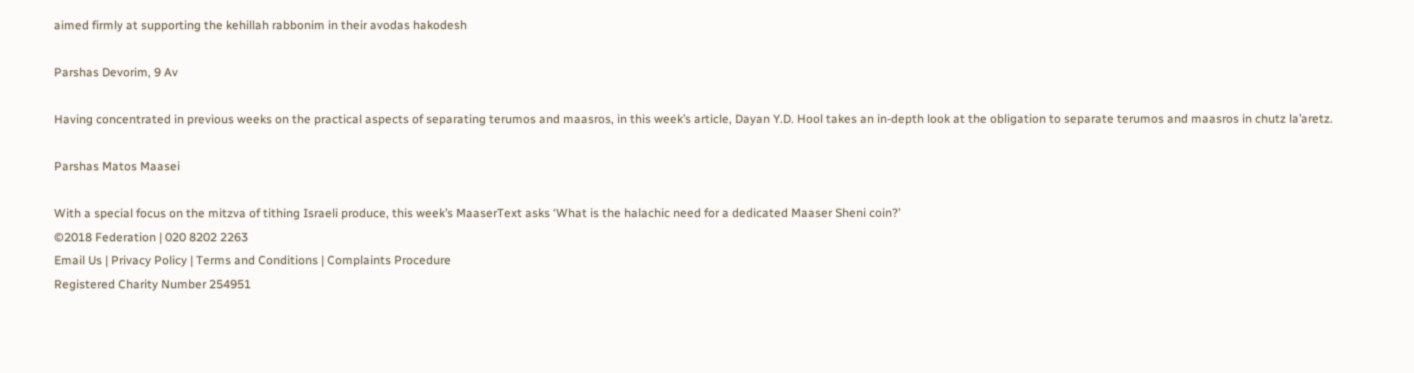aimed firmly at supporting the kehillah rabbonim in their avodas hakodesh

Parshas Devorim, 9 Av

Having concentrated in previous weeks on the practical aspects of separating terumos and maasros, in this week’s article, Dayan Y.D. Hool takes an in-depth look at the obligation to separate terumos and maasros in chutz la’aretz.

Parshas Matos Maasei

With a special focus on the mitzva of tithing Israeli produce, this week’s MaaserText asks ‘What is the halachic need for a dedicated Maaser Sheni coin?’
©2018 Federation | 020 8202 2263
Email Us | Privacy Policy | Terms and Conditions | Complaints Procedure
Registered Charity Number 254951